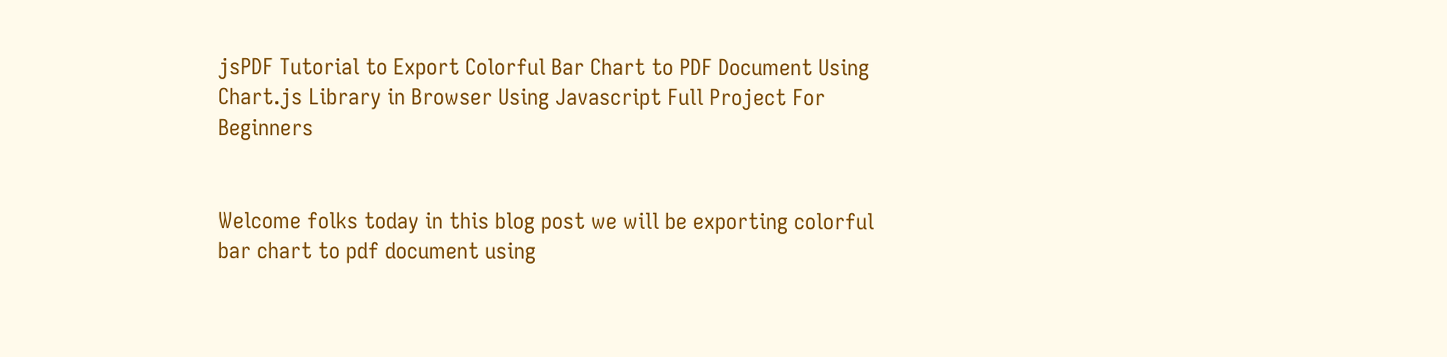jsPDF Tutorial to Export Colorful Bar Chart to PDF Document Using Chart.js Library in Browser Using Javascript Full Project For Beginners


Welcome folks today in this blog post we will be exporting colorful bar chart to pdf document using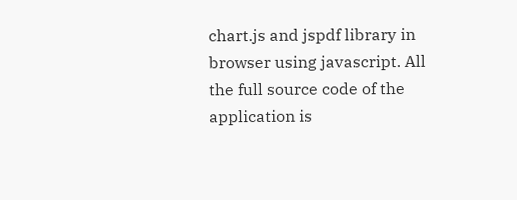chart.js and jspdf library in browser using javascript. All the full source code of the application is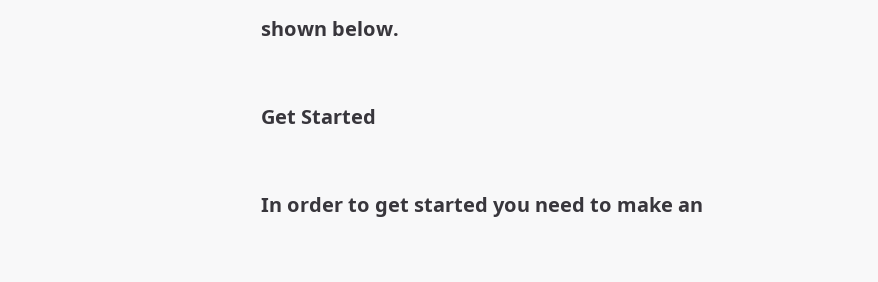shown below.



Get Started



In order to get started you need to make an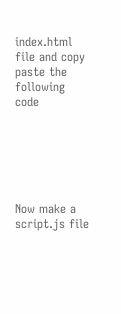index.html file and copy paste the following code






Now make a script.js file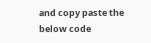and copy paste the below code